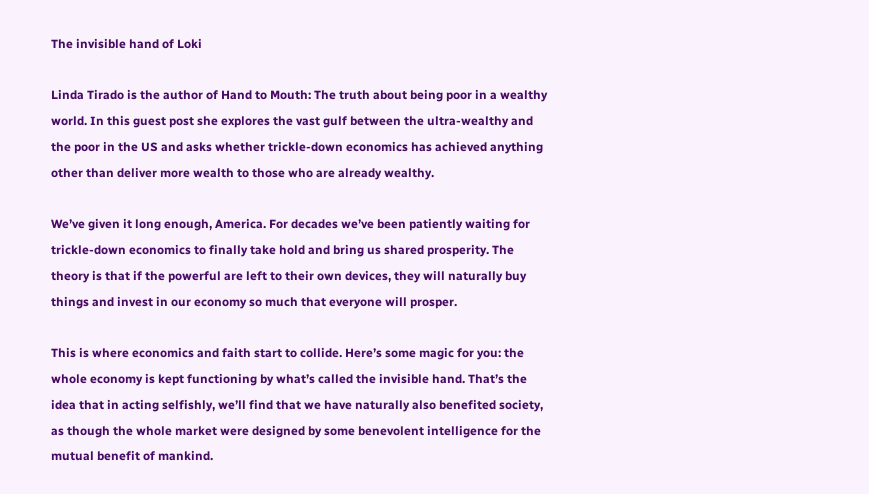The invisible hand of Loki

Linda Tirado is the author of Hand to Mouth: The truth about being poor in a wealthy world. In this guest post she explores the vast gulf between the ultra-wealthy and the poor in the US and asks whether trickle-down economics has achieved anything other than deliver more wealth to those who are already wealthy.

We’ve given it long enough, America. For decades we’ve been patiently waiting for trickle-down economics to finally take hold and bring us shared prosperity. The theory is that if the powerful are left to their own devices, they will naturally buy things and invest in our economy so much that everyone will prosper.

This is where economics and faith start to collide. Here’s some magic for you: the whole economy is kept functioning by what’s called the invisible hand. That’s the idea that in acting selfishly, we’ll find that we have naturally also benefited society, as though the whole market were designed by some benevolent intelligence for the mutual benefit of mankind.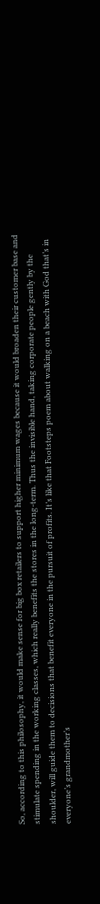So, according to this philosophy, it would make sense for big box retailers to support higher minimum wages because it would broaden their customer base and stimulate spending in the working classes, which really benefits the stores in the long-term. Thus the invisible hand, taking corporate people gently by the shoulder, will guide them to decisions that benefit everyone in the pursuit of profits. It’s like that Footsteps poem about walking on a beach with God that’s in everyone’s grandmother’s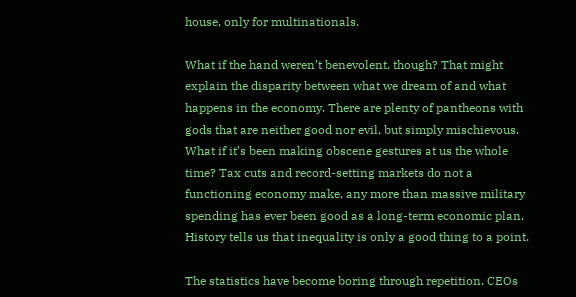house, only for multinationals.

What if the hand weren’t benevolent, though? That might explain the disparity between what we dream of and what happens in the economy. There are plenty of pantheons with gods that are neither good nor evil, but simply mischievous. What if it’s been making obscene gestures at us the whole time? Tax cuts and record-setting markets do not a functioning economy make, any more than massive military spending has ever been good as a long-term economic plan. History tells us that inequality is only a good thing to a point.

The statistics have become boring through repetition. CEOs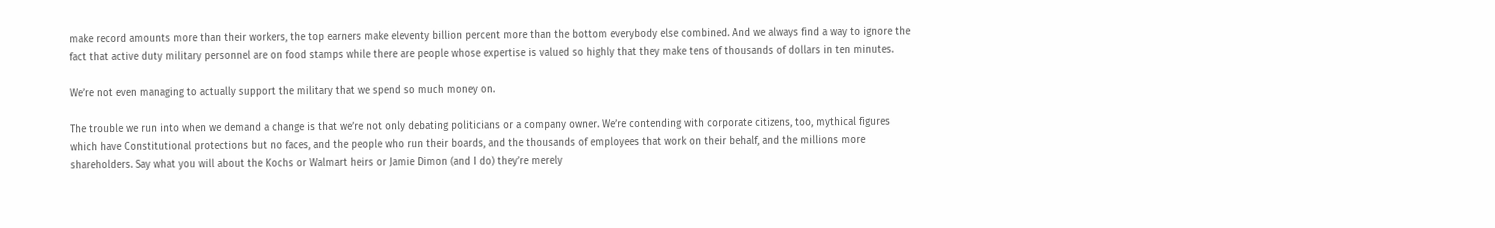make record amounts more than their workers, the top earners make eleventy billion percent more than the bottom everybody else combined. And we always find a way to ignore the fact that active duty military personnel are on food stamps while there are people whose expertise is valued so highly that they make tens of thousands of dollars in ten minutes.

We’re not even managing to actually support the military that we spend so much money on.

The trouble we run into when we demand a change is that we’re not only debating politicians or a company owner. We’re contending with corporate citizens, too, mythical figures which have Constitutional protections but no faces, and the people who run their boards, and the thousands of employees that work on their behalf, and the millions more shareholders. Say what you will about the Kochs or Walmart heirs or Jamie Dimon (and I do) they’re merely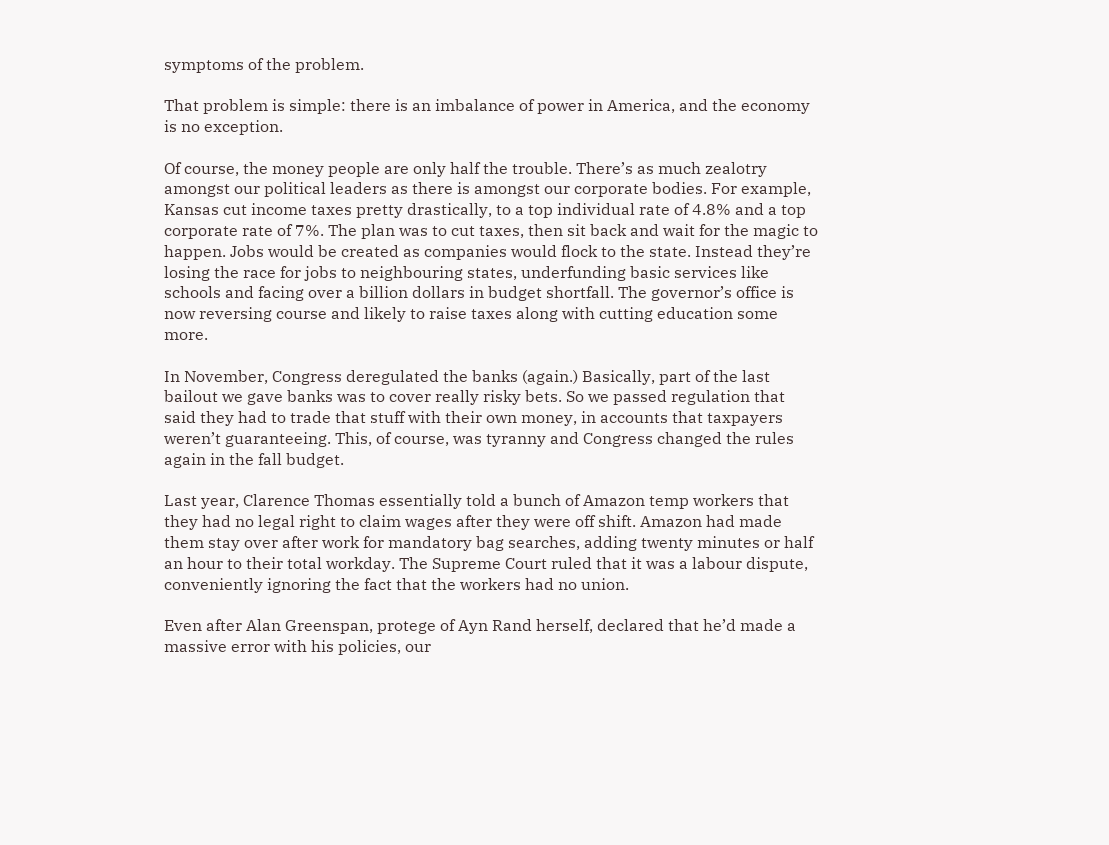symptoms of the problem.

That problem is simple: there is an imbalance of power in America, and the economy is no exception.

Of course, the money people are only half the trouble. There’s as much zealotry amongst our political leaders as there is amongst our corporate bodies. For example, Kansas cut income taxes pretty drastically, to a top individual rate of 4.8% and a top corporate rate of 7%. The plan was to cut taxes, then sit back and wait for the magic to happen. Jobs would be created as companies would flock to the state. Instead they’re losing the race for jobs to neighbouring states, underfunding basic services like schools and facing over a billion dollars in budget shortfall. The governor’s office is now reversing course and likely to raise taxes along with cutting education some more.

In November, Congress deregulated the banks (again.) Basically, part of the last bailout we gave banks was to cover really risky bets. So we passed regulation that said they had to trade that stuff with their own money, in accounts that taxpayers weren’t guaranteeing. This, of course, was tyranny and Congress changed the rules again in the fall budget.

Last year, Clarence Thomas essentially told a bunch of Amazon temp workers that they had no legal right to claim wages after they were off shift. Amazon had made them stay over after work for mandatory bag searches, adding twenty minutes or half an hour to their total workday. The Supreme Court ruled that it was a labour dispute, conveniently ignoring the fact that the workers had no union.

Even after Alan Greenspan, protege of Ayn Rand herself, declared that he’d made a massive error with his policies, our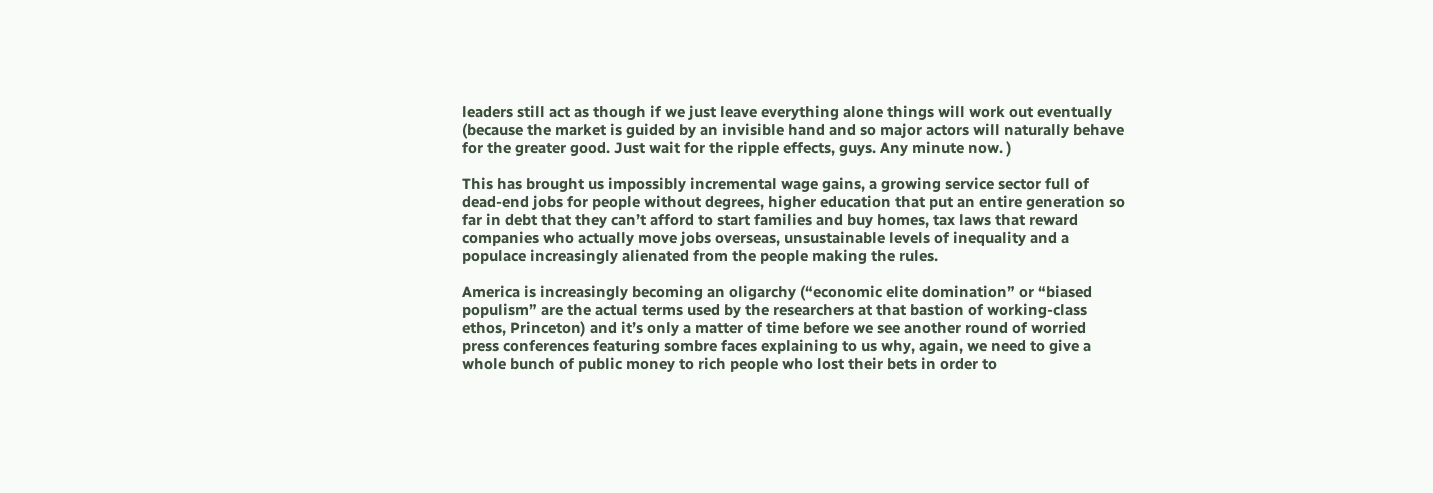leaders still act as though if we just leave everything alone things will work out eventually (because the market is guided by an invisible hand and so major actors will naturally behave for the greater good. Just wait for the ripple effects, guys. Any minute now. )

This has brought us impossibly incremental wage gains, a growing service sector full of dead-end jobs for people without degrees, higher education that put an entire generation so far in debt that they can’t afford to start families and buy homes, tax laws that reward companies who actually move jobs overseas, unsustainable levels of inequality and a populace increasingly alienated from the people making the rules.

America is increasingly becoming an oligarchy (“economic elite domination” or “biased populism” are the actual terms used by the researchers at that bastion of working-class ethos, Princeton) and it’s only a matter of time before we see another round of worried press conferences featuring sombre faces explaining to us why, again, we need to give a whole bunch of public money to rich people who lost their bets in order to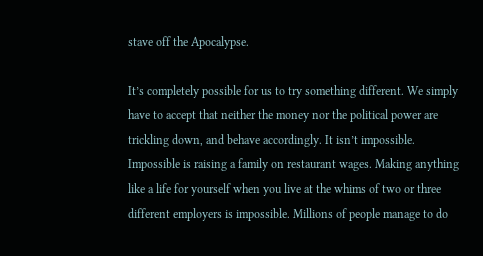stave off the Apocalypse.

It’s completely possible for us to try something different. We simply have to accept that neither the money nor the political power are trickling down, and behave accordingly. It isn’t impossible. Impossible is raising a family on restaurant wages. Making anything like a life for yourself when you live at the whims of two or three different employers is impossible. Millions of people manage to do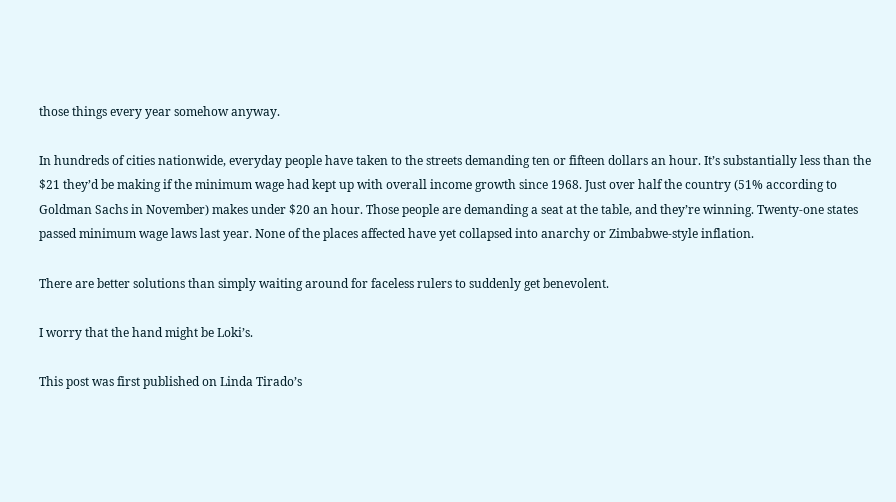those things every year somehow anyway.

In hundreds of cities nationwide, everyday people have taken to the streets demanding ten or fifteen dollars an hour. It’s substantially less than the $21 they’d be making if the minimum wage had kept up with overall income growth since 1968. Just over half the country (51% according to Goldman Sachs in November) makes under $20 an hour. Those people are demanding a seat at the table, and they’re winning. Twenty-one states passed minimum wage laws last year. None of the places affected have yet collapsed into anarchy or Zimbabwe-style inflation.

There are better solutions than simply waiting around for faceless rulers to suddenly get benevolent.

I worry that the hand might be Loki’s.

This post was first published on Linda Tirado’s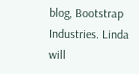blog, Bootstrap Industries. Linda will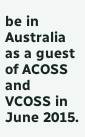be in Australia as a guest of ACOSS and VCOSS in June 2015.